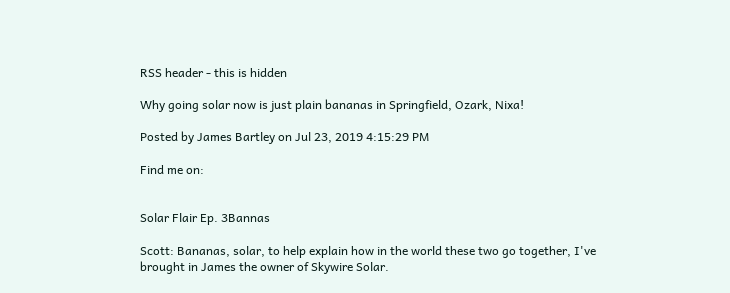RSS header - this is hidden

Why going solar now is just plain bananas in Springfield, Ozark, Nixa!

Posted by James Bartley on Jul 23, 2019 4:15:29 PM

Find me on:


Solar Flair Ep. 3Bannas

Scott: Bananas, solar, to help explain how in the world these two go together, I've brought in James the owner of Skywire Solar.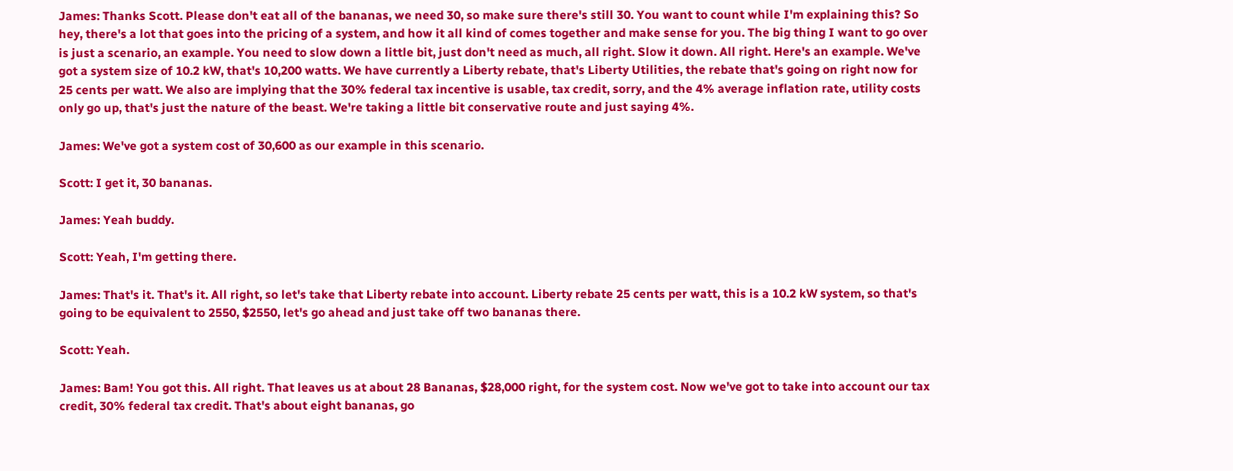James: Thanks Scott. Please don't eat all of the bananas, we need 30, so make sure there's still 30. You want to count while I'm explaining this? So hey, there's a lot that goes into the pricing of a system, and how it all kind of comes together and make sense for you. The big thing I want to go over is just a scenario, an example. You need to slow down a little bit, just don't need as much, all right. Slow it down. All right. Here's an example. We've got a system size of 10.2 kW, that's 10,200 watts. We have currently a Liberty rebate, that's Liberty Utilities, the rebate that's going on right now for 25 cents per watt. We also are implying that the 30% federal tax incentive is usable, tax credit, sorry, and the 4% average inflation rate, utility costs only go up, that's just the nature of the beast. We're taking a little bit conservative route and just saying 4%.

James: We've got a system cost of 30,600 as our example in this scenario.

Scott: I get it, 30 bananas.

James: Yeah buddy.

Scott: Yeah, I'm getting there.

James: That's it. That's it. All right, so let's take that Liberty rebate into account. Liberty rebate 25 cents per watt, this is a 10.2 kW system, so that's going to be equivalent to 2550, $2550, let's go ahead and just take off two bananas there.

Scott: Yeah.

James: Bam! You got this. All right. That leaves us at about 28 Bananas, $28,000 right, for the system cost. Now we've got to take into account our tax credit, 30% federal tax credit. That's about eight bananas, go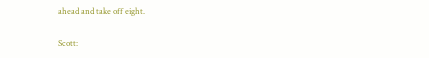ahead and take off eight.

Scott: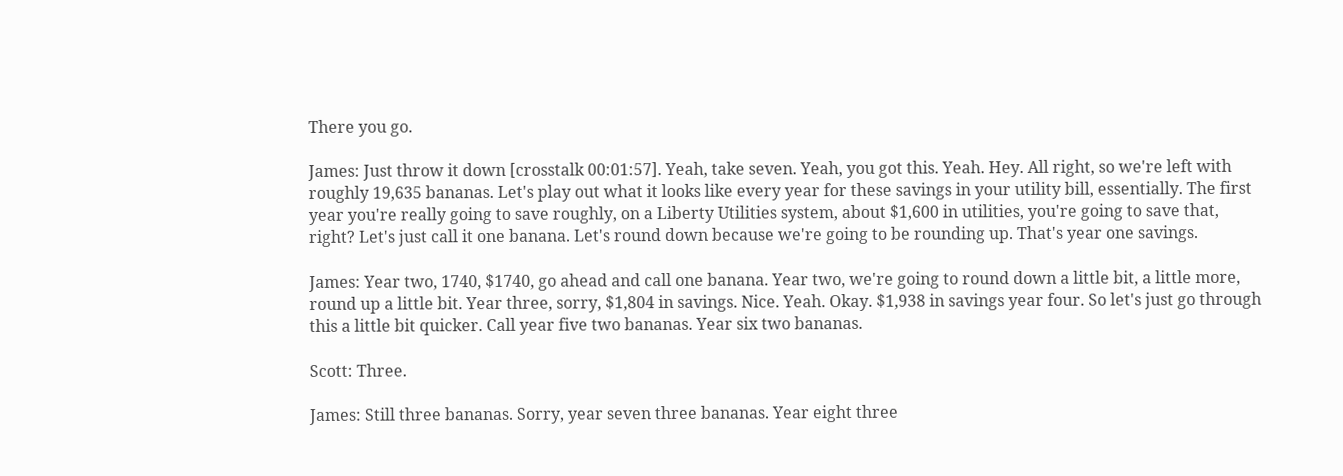There you go.

James: Just throw it down [crosstalk 00:01:57]. Yeah, take seven. Yeah, you got this. Yeah. Hey. All right, so we're left with roughly 19,635 bananas. Let's play out what it looks like every year for these savings in your utility bill, essentially. The first year you're really going to save roughly, on a Liberty Utilities system, about $1,600 in utilities, you're going to save that, right? Let's just call it one banana. Let's round down because we're going to be rounding up. That's year one savings.

James: Year two, 1740, $1740, go ahead and call one banana. Year two, we're going to round down a little bit, a little more, round up a little bit. Year three, sorry, $1,804 in savings. Nice. Yeah. Okay. $1,938 in savings year four. So let's just go through this a little bit quicker. Call year five two bananas. Year six two bananas.

Scott: Three.

James: Still three bananas. Sorry, year seven three bananas. Year eight three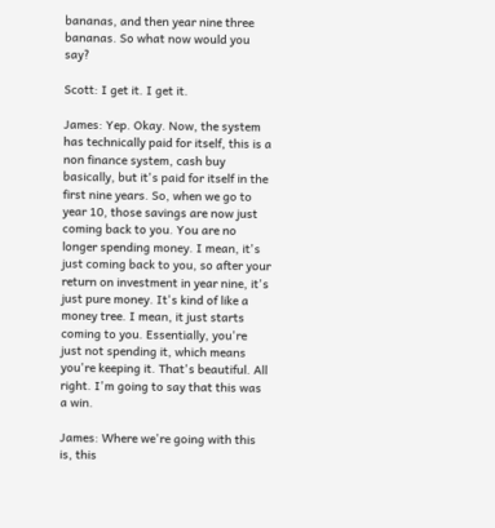bananas, and then year nine three bananas. So what now would you say?

Scott: I get it. I get it.

James: Yep. Okay. Now, the system has technically paid for itself, this is a non finance system, cash buy basically, but it's paid for itself in the first nine years. So, when we go to year 10, those savings are now just coming back to you. You are no longer spending money. I mean, it's just coming back to you, so after your return on investment in year nine, it's just pure money. It's kind of like a money tree. I mean, it just starts coming to you. Essentially, you're just not spending it, which means you're keeping it. That's beautiful. All right. I'm going to say that this was a win.

James: Where we're going with this is, this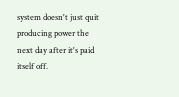system doesn't just quit producing power the next day after it's paid itself off.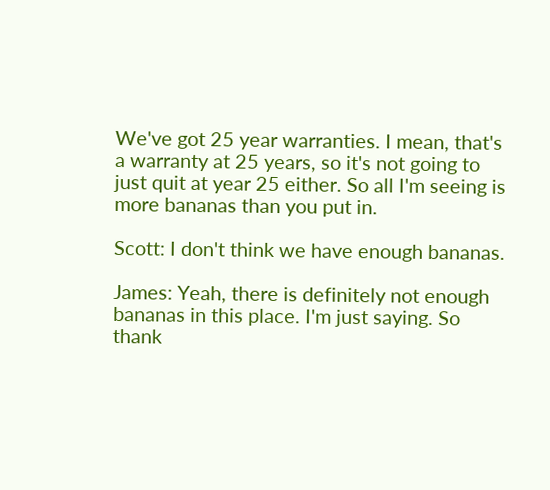We've got 25 year warranties. I mean, that's a warranty at 25 years, so it's not going to just quit at year 25 either. So all I'm seeing is more bananas than you put in.

Scott: I don't think we have enough bananas.

James: Yeah, there is definitely not enough bananas in this place. I'm just saying. So thank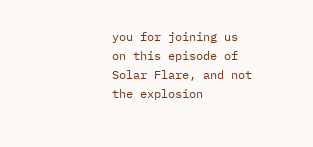you for joining us on this episode of Solar Flare, and not the explosion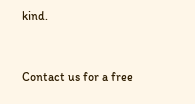kind.


Contact us for a free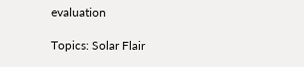evaluation

Topics: Solar Flair